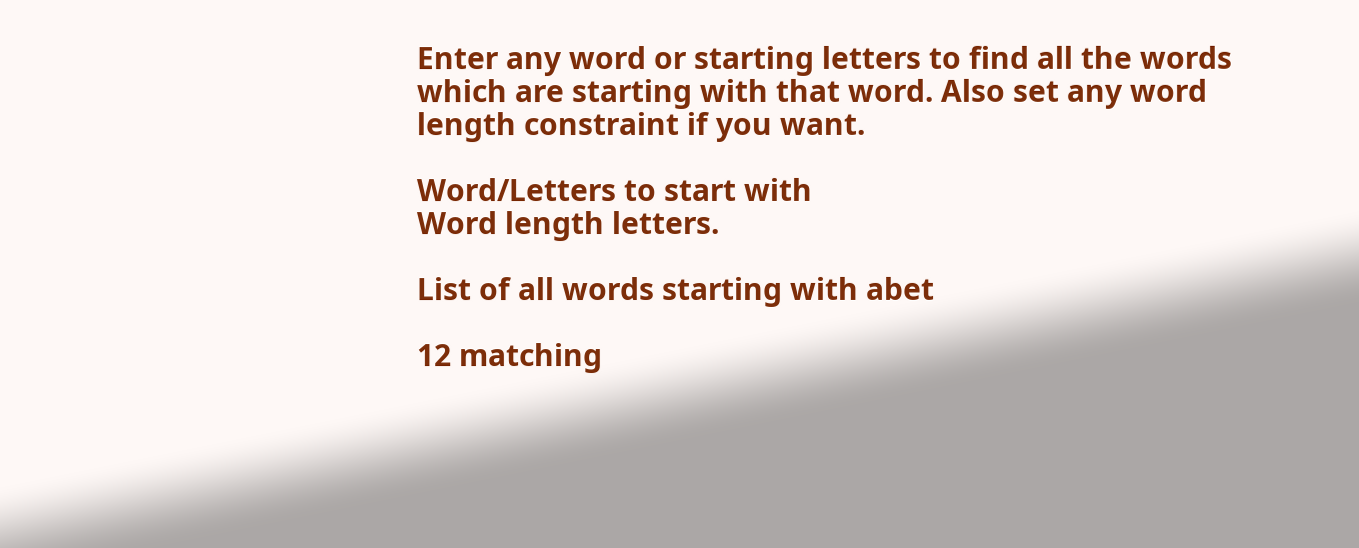Enter any word or starting letters to find all the words which are starting with that word. Also set any word length constraint if you want.

Word/Letters to start with
Word length letters.

List of all words starting with abet

12 matching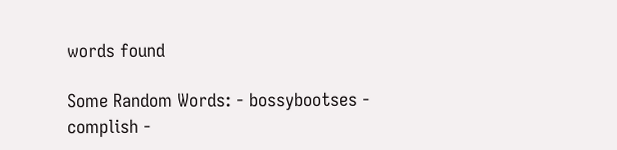words found

Some Random Words: - bossybootses - complish -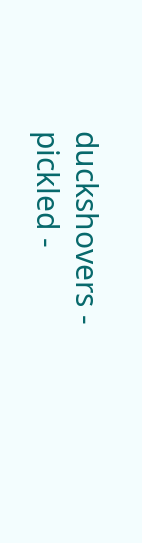duckshovers - pickled -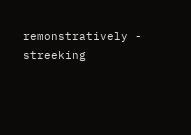remonstratively - streeking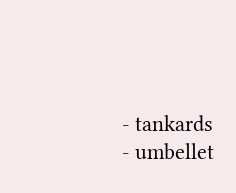- tankards - umbellet